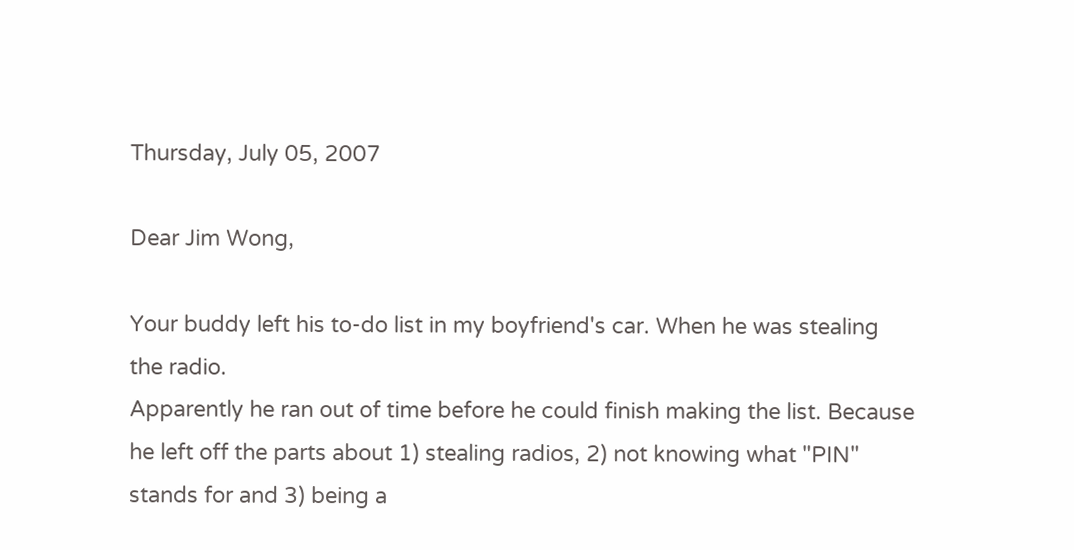Thursday, July 05, 2007

Dear Jim Wong,

Your buddy left his to-do list in my boyfriend's car. When he was stealing the radio.
Apparently he ran out of time before he could finish making the list. Because he left off the parts about 1) stealing radios, 2) not knowing what "PIN" stands for and 3) being a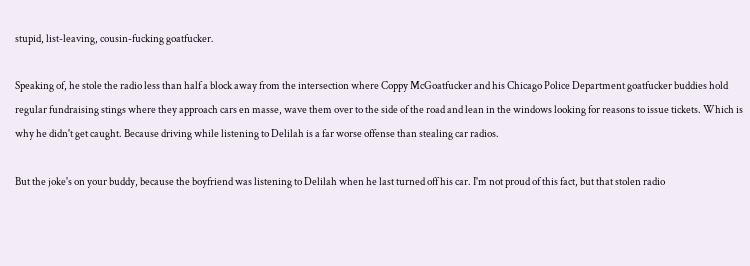stupid, list-leaving, cousin-fucking goatfucker.

Speaking of, he stole the radio less than half a block away from the intersection where Coppy McGoatfucker and his Chicago Police Department goatfucker buddies hold regular fundraising stings where they approach cars en masse, wave them over to the side of the road and lean in the windows looking for reasons to issue tickets. Which is why he didn't get caught. Because driving while listening to Delilah is a far worse offense than stealing car radios.

But the joke's on your buddy, because the boyfriend was listening to Delilah when he last turned off his car. I'm not proud of this fact, but that stolen radio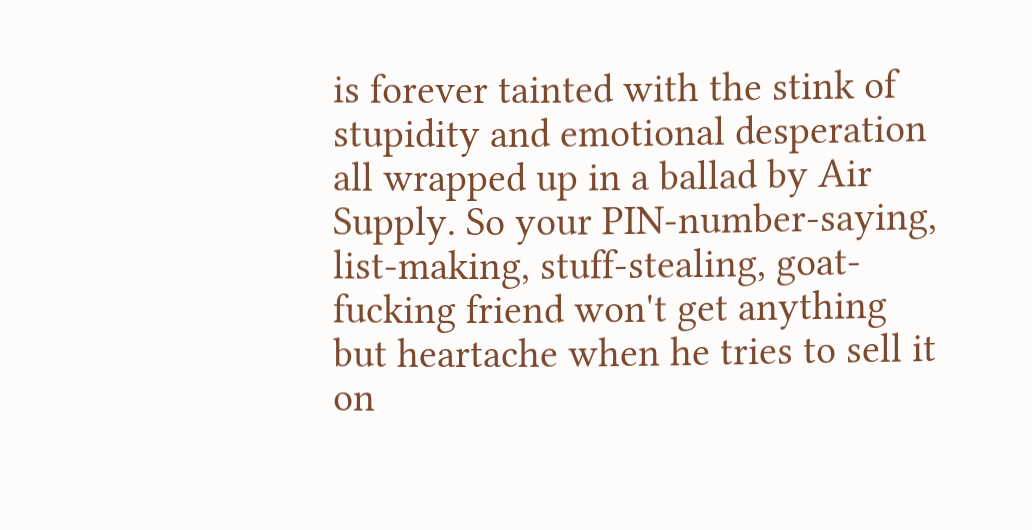is forever tainted with the stink of stupidity and emotional desperation all wrapped up in a ballad by Air Supply. So your PIN-number-saying, list-making, stuff-stealing, goat-fucking friend won't get anything but heartache when he tries to sell it on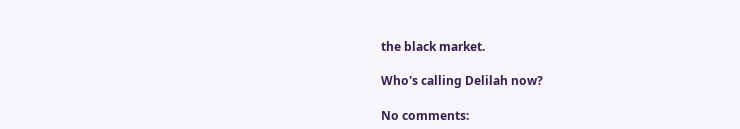the black market.

Who's calling Delilah now?

No comments: